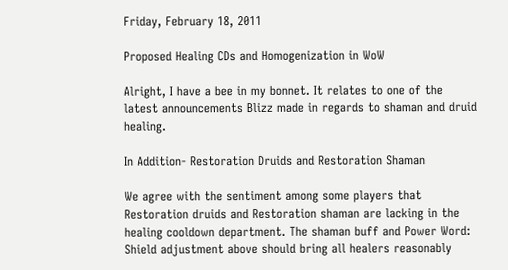Friday, February 18, 2011

Proposed Healing CDs and Homogenization in WoW

Alright, I have a bee in my bonnet. It relates to one of the latest announcements Blizz made in regards to shaman and druid healing.

In Addition- Restoration Druids and Restoration Shaman

We agree with the sentiment among some players that Restoration druids and Restoration shaman are lacking in the healing cooldown department. The shaman buff and Power Word: Shield adjustment above should bring all healers reasonably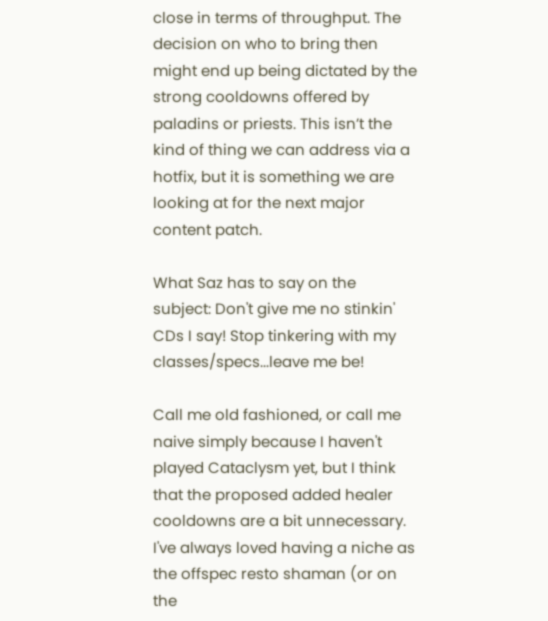close in terms of throughput. The decision on who to bring then might end up being dictated by the strong cooldowns offered by paladins or priests. This isn’t the kind of thing we can address via a hotfix, but it is something we are looking at for the next major content patch.

What Saz has to say on the subject: Don't give me no stinkin' CDs I say! Stop tinkering with my classes/specs...leave me be!

Call me old fashioned, or call me naive simply because I haven't played Cataclysm yet, but I think that the proposed added healer cooldowns are a bit unnecessary. I've always loved having a niche as the offspec resto shaman (or on the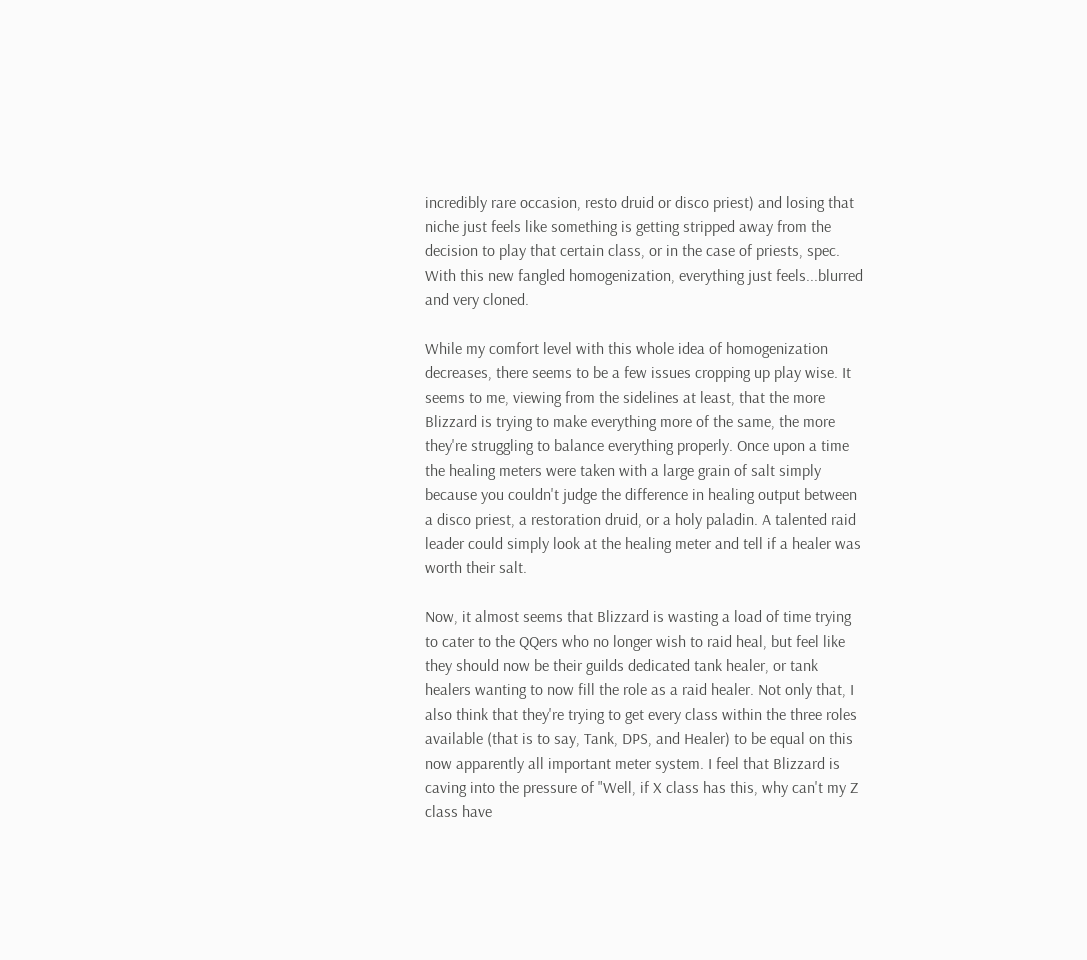incredibly rare occasion, resto druid or disco priest) and losing that niche just feels like something is getting stripped away from the decision to play that certain class, or in the case of priests, spec. With this new fangled homogenization, everything just feels...blurred and very cloned.

While my comfort level with this whole idea of homogenization decreases, there seems to be a few issues cropping up play wise. It seems to me, viewing from the sidelines at least, that the more Blizzard is trying to make everything more of the same, the more they're struggling to balance everything properly. Once upon a time the healing meters were taken with a large grain of salt simply because you couldn't judge the difference in healing output between a disco priest, a restoration druid, or a holy paladin. A talented raid leader could simply look at the healing meter and tell if a healer was worth their salt.

Now, it almost seems that Blizzard is wasting a load of time trying to cater to the QQers who no longer wish to raid heal, but feel like they should now be their guilds dedicated tank healer, or tank healers wanting to now fill the role as a raid healer. Not only that, I also think that they're trying to get every class within the three roles available (that is to say, Tank, DPS, and Healer) to be equal on this now apparently all important meter system. I feel that Blizzard is caving into the pressure of "Well, if X class has this, why can't my Z class have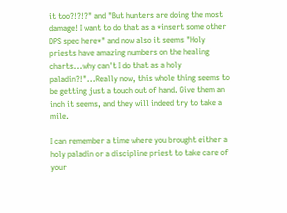it too?!?!?" and "But hunters are doing the most damage! I want to do that as a *insert some other DPS spec here*" and now also it seems "Holy priests have amazing numbers on the healing charts...why can't I do that as a holy paladin?!"...Really now, this whole thing seems to be getting just a touch out of hand. Give them an inch it seems, and they will indeed try to take a mile.

I can remember a time where you brought either a holy paladin or a discipline priest to take care of your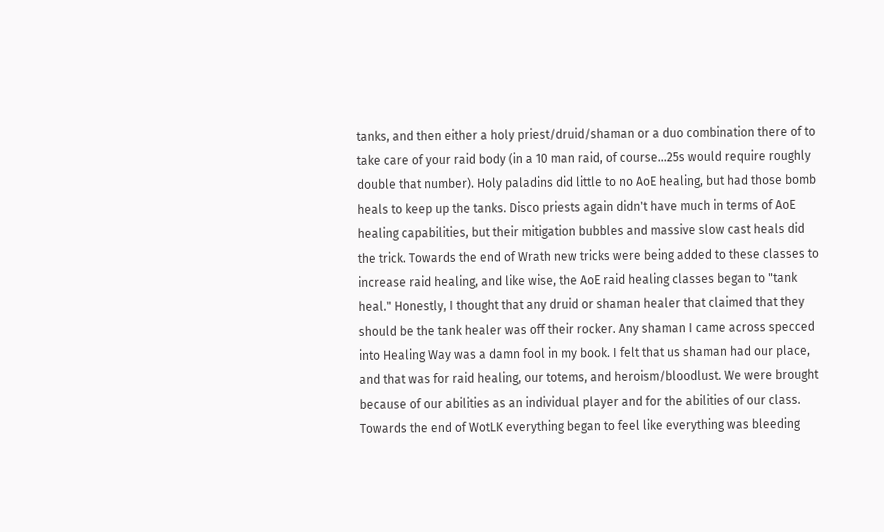tanks, and then either a holy priest/druid/shaman or a duo combination there of to take care of your raid body (in a 10 man raid, of course...25s would require roughly double that number). Holy paladins did little to no AoE healing, but had those bomb heals to keep up the tanks. Disco priests again didn't have much in terms of AoE healing capabilities, but their mitigation bubbles and massive slow cast heals did the trick. Towards the end of Wrath new tricks were being added to these classes to increase raid healing, and like wise, the AoE raid healing classes began to "tank heal." Honestly, I thought that any druid or shaman healer that claimed that they should be the tank healer was off their rocker. Any shaman I came across specced into Healing Way was a damn fool in my book. I felt that us shaman had our place, and that was for raid healing, our totems, and heroism/bloodlust. We were brought because of our abilities as an individual player and for the abilities of our class. Towards the end of WotLK everything began to feel like everything was bleeding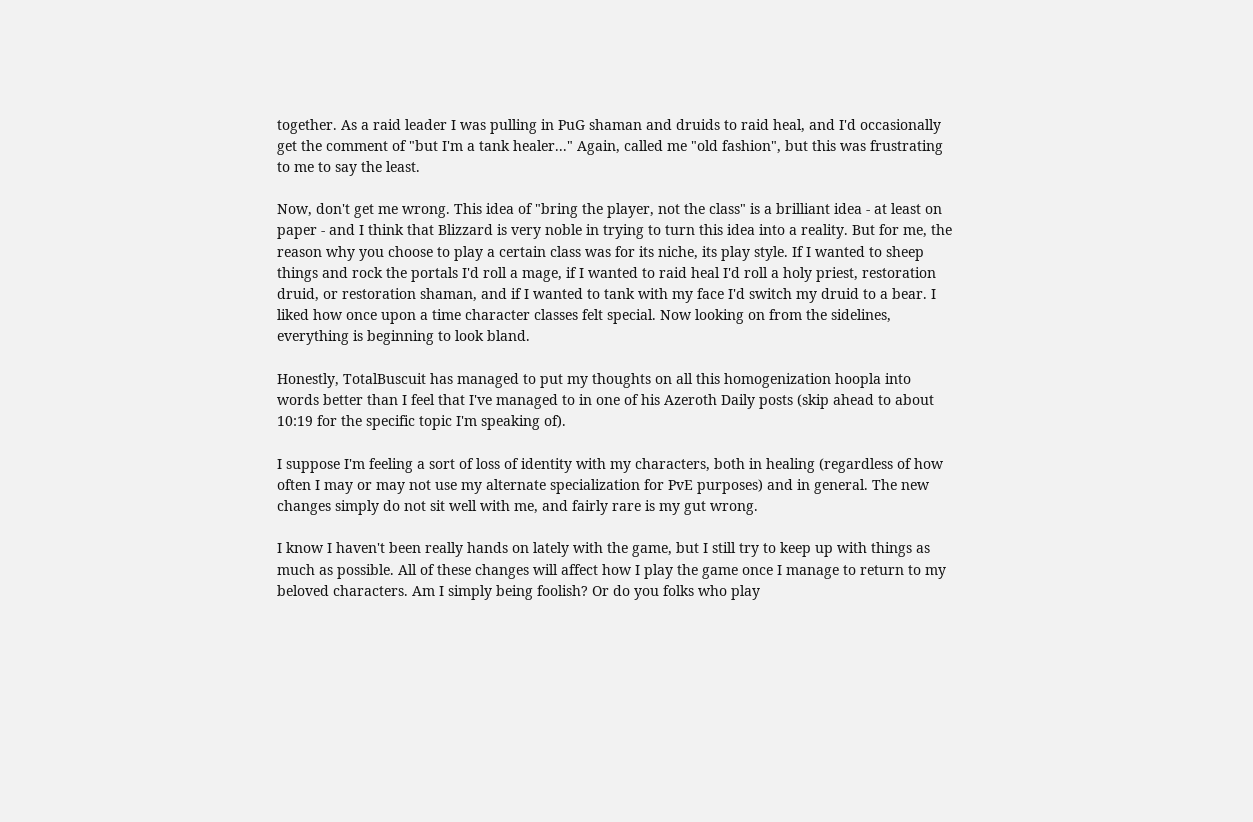together. As a raid leader I was pulling in PuG shaman and druids to raid heal, and I'd occasionally get the comment of "but I'm a tank healer..." Again, called me "old fashion", but this was frustrating to me to say the least.

Now, don't get me wrong. This idea of "bring the player, not the class" is a brilliant idea - at least on paper - and I think that Blizzard is very noble in trying to turn this idea into a reality. But for me, the reason why you choose to play a certain class was for its niche, its play style. If I wanted to sheep things and rock the portals I'd roll a mage, if I wanted to raid heal I'd roll a holy priest, restoration druid, or restoration shaman, and if I wanted to tank with my face I'd switch my druid to a bear. I liked how once upon a time character classes felt special. Now looking on from the sidelines, everything is beginning to look bland.

Honestly, TotalBuscuit has managed to put my thoughts on all this homogenization hoopla into words better than I feel that I've managed to in one of his Azeroth Daily posts (skip ahead to about 10:19 for the specific topic I'm speaking of).

I suppose I'm feeling a sort of loss of identity with my characters, both in healing (regardless of how often I may or may not use my alternate specialization for PvE purposes) and in general. The new changes simply do not sit well with me, and fairly rare is my gut wrong.

I know I haven't been really hands on lately with the game, but I still try to keep up with things as much as possible. All of these changes will affect how I play the game once I manage to return to my beloved characters. Am I simply being foolish? Or do you folks who play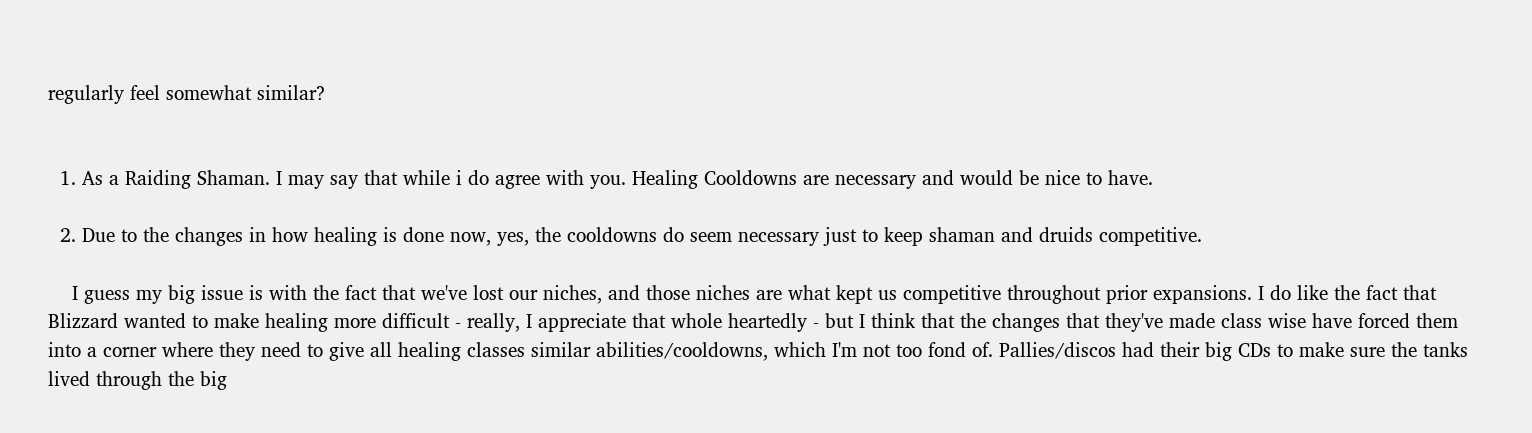regularly feel somewhat similar?


  1. As a Raiding Shaman. I may say that while i do agree with you. Healing Cooldowns are necessary and would be nice to have.

  2. Due to the changes in how healing is done now, yes, the cooldowns do seem necessary just to keep shaman and druids competitive.

    I guess my big issue is with the fact that we've lost our niches, and those niches are what kept us competitive throughout prior expansions. I do like the fact that Blizzard wanted to make healing more difficult - really, I appreciate that whole heartedly - but I think that the changes that they've made class wise have forced them into a corner where they need to give all healing classes similar abilities/cooldowns, which I'm not too fond of. Pallies/discos had their big CDs to make sure the tanks lived through the big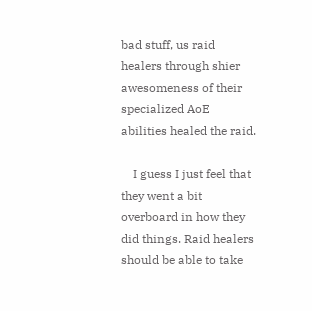bad stuff, us raid healers through shier awesomeness of their specialized AoE abilities healed the raid.

    I guess I just feel that they went a bit overboard in how they did things. Raid healers should be able to take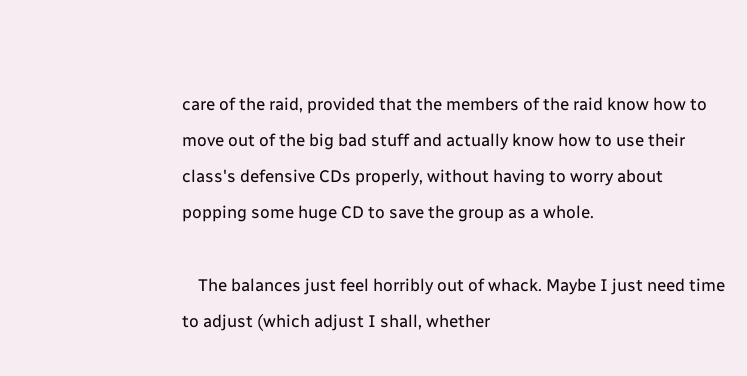care of the raid, provided that the members of the raid know how to move out of the big bad stuff and actually know how to use their class's defensive CDs properly, without having to worry about popping some huge CD to save the group as a whole.

    The balances just feel horribly out of whack. Maybe I just need time to adjust (which adjust I shall, whether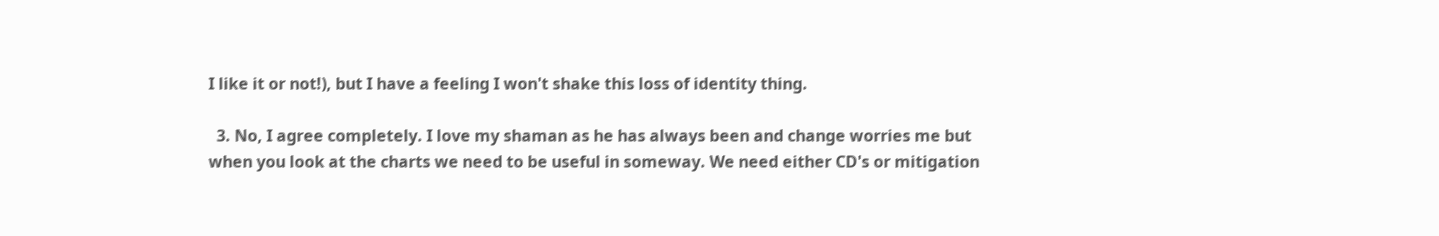I like it or not!), but I have a feeling I won't shake this loss of identity thing.

  3. No, I agree completely. I love my shaman as he has always been and change worries me but when you look at the charts we need to be useful in someway. We need either CD's or mitigation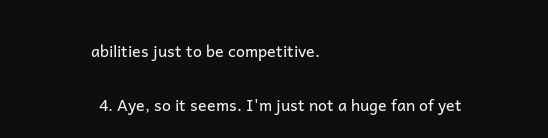abilities just to be competitive.

  4. Aye, so it seems. I'm just not a huge fan of yet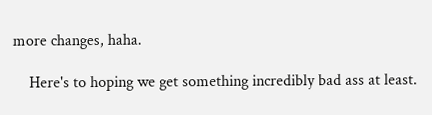more changes, haha.

    Here's to hoping we get something incredibly bad ass at least.